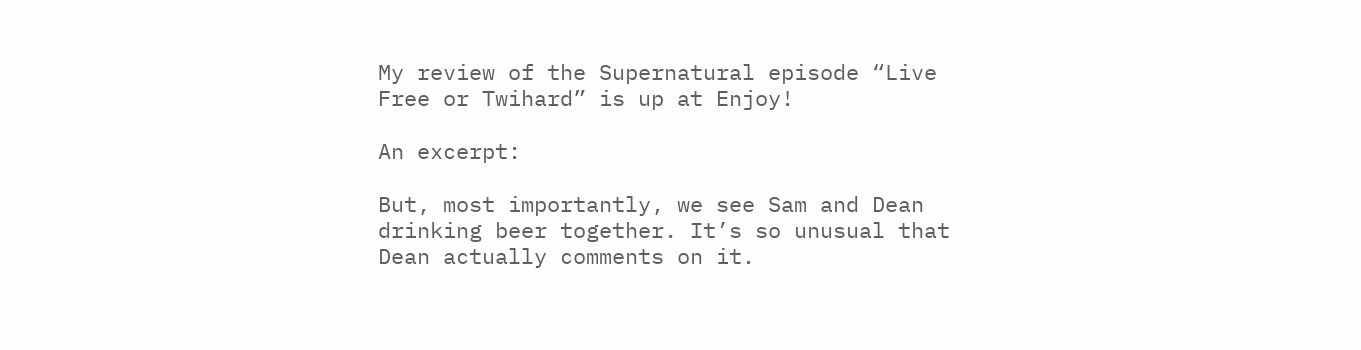My review of the Supernatural episode “Live Free or Twihard” is up at Enjoy!

An excerpt:

But, most importantly, we see Sam and Dean drinking beer together. It’s so unusual that Dean actually comments on it.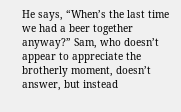He says, “When’s the last time we had a beer together anyway?” Sam, who doesn’t appear to appreciate the brotherly moment, doesn’t answer, but instead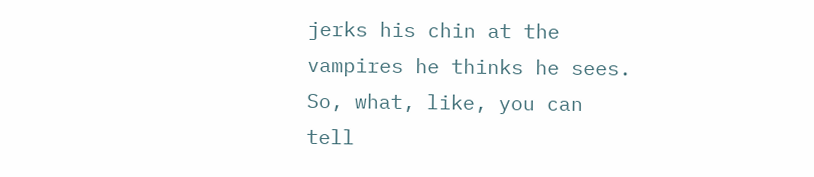jerks his chin at the vampires he thinks he sees. So, what, like, you can tell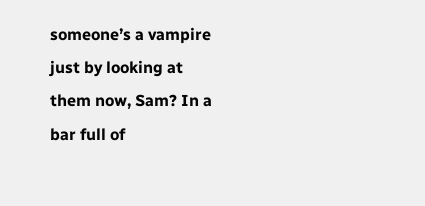someone’s a vampire just by looking at them now, Sam? In a bar full of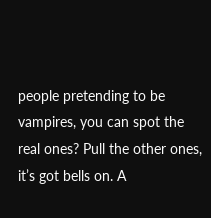people pretending to be vampires, you can spot the real ones? Pull the other ones, it’s got bells on. A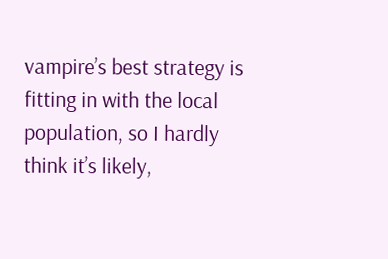vampire’s best strategy is fitting in with the local population, so I hardly think it’s likely,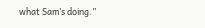what Sam’s doing.”